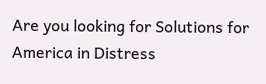Are you looking for Solutions for America in Distress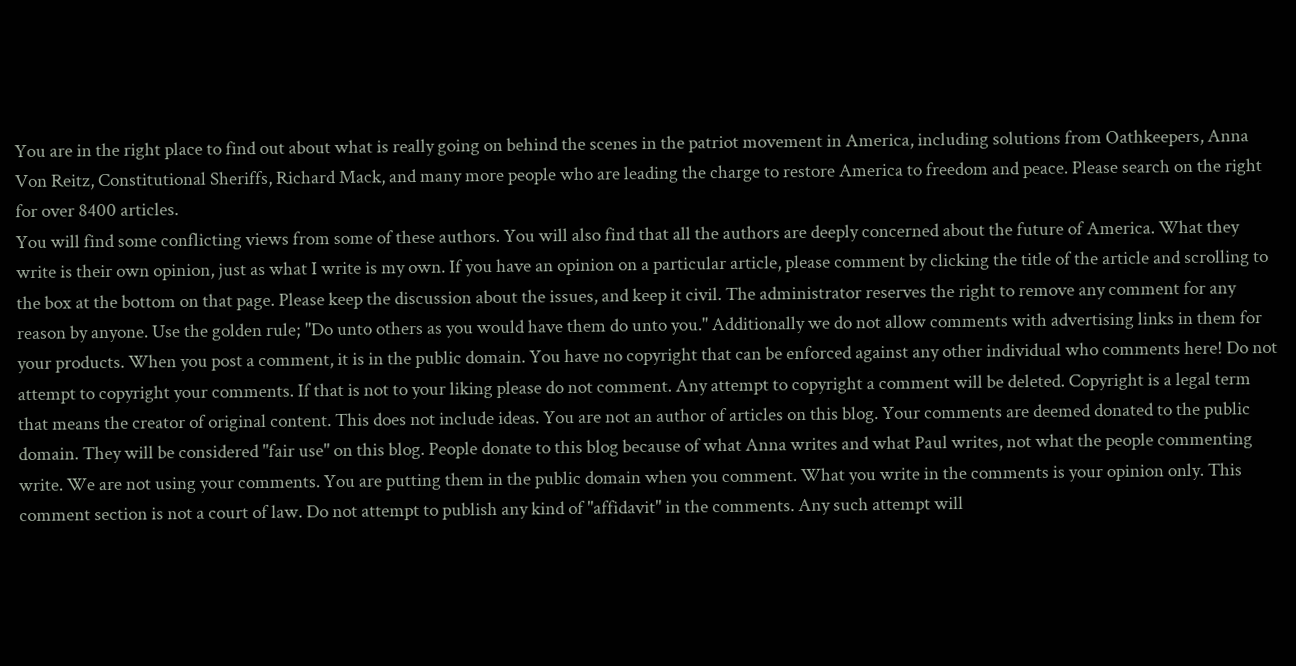You are in the right place to find out about what is really going on behind the scenes in the patriot movement in America, including solutions from Oathkeepers, Anna Von Reitz, Constitutional Sheriffs, Richard Mack, and many more people who are leading the charge to restore America to freedom and peace. Please search on the right for over 8400 articles.
You will find some conflicting views from some of these authors. You will also find that all the authors are deeply concerned about the future of America. What they write is their own opinion, just as what I write is my own. If you have an opinion on a particular article, please comment by clicking the title of the article and scrolling to the box at the bottom on that page. Please keep the discussion about the issues, and keep it civil. The administrator reserves the right to remove any comment for any reason by anyone. Use the golden rule; "Do unto others as you would have them do unto you." Additionally we do not allow comments with advertising links in them for your products. When you post a comment, it is in the public domain. You have no copyright that can be enforced against any other individual who comments here! Do not attempt to copyright your comments. If that is not to your liking please do not comment. Any attempt to copyright a comment will be deleted. Copyright is a legal term that means the creator of original content. This does not include ideas. You are not an author of articles on this blog. Your comments are deemed donated to the public domain. They will be considered "fair use" on this blog. People donate to this blog because of what Anna writes and what Paul writes, not what the people commenting write. We are not using your comments. You are putting them in the public domain when you comment. What you write in the comments is your opinion only. This comment section is not a court of law. Do not attempt to publish any kind of "affidavit" in the comments. Any such attempt will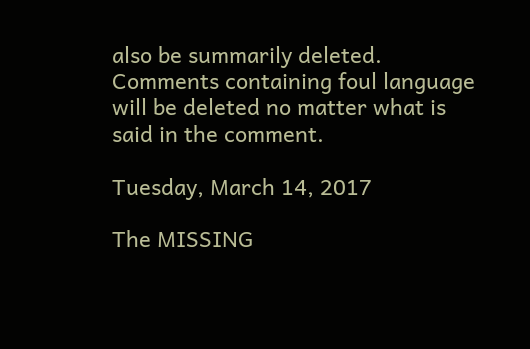also be summarily deleted. Comments containing foul language will be deleted no matter what is said in the comment.

Tuesday, March 14, 2017

The MISSING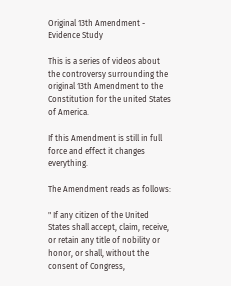Original 13th Amendment - Evidence Study

This is a series of videos about the controversy surrounding the original 13th Amendment to the Constitution for the united States of America.

If this Amendment is still in full force and effect it changes everything.

The Amendment reads as follows:

" If any citizen of the United States shall accept, claim, receive, or retain any title of nobility or honor, or shall, without the consent of Congress,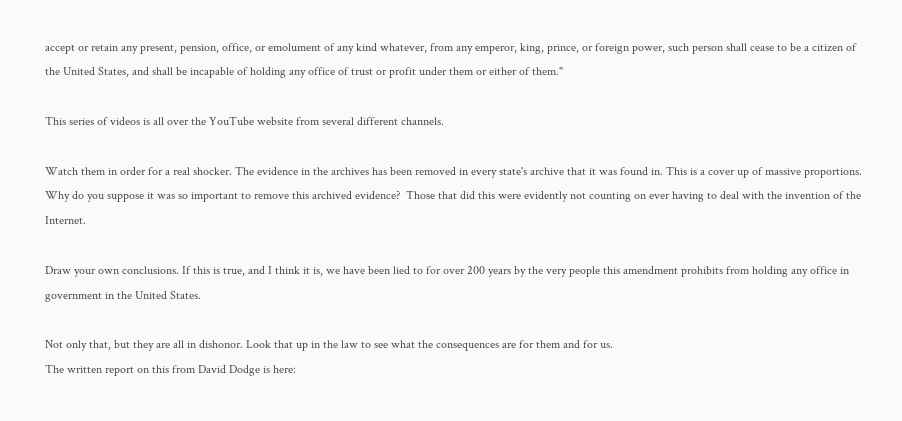accept or retain any present, pension, office, or emolument of any kind whatever, from any emperor, king, prince, or foreign power, such person shall cease to be a citizen of the United States, and shall be incapable of holding any office of trust or profit under them or either of them."

This series of videos is all over the YouTube website from several different channels.

Watch them in order for a real shocker. The evidence in the archives has been removed in every state's archive that it was found in. This is a cover up of massive proportions. Why do you suppose it was so important to remove this archived evidence?  Those that did this were evidently not counting on ever having to deal with the invention of the Internet.

Draw your own conclusions. If this is true, and I think it is, we have been lied to for over 200 years by the very people this amendment prohibits from holding any office in government in the United States.

Not only that, but they are all in dishonor. Look that up in the law to see what the consequences are for them and for us.
The written report on this from David Dodge is here: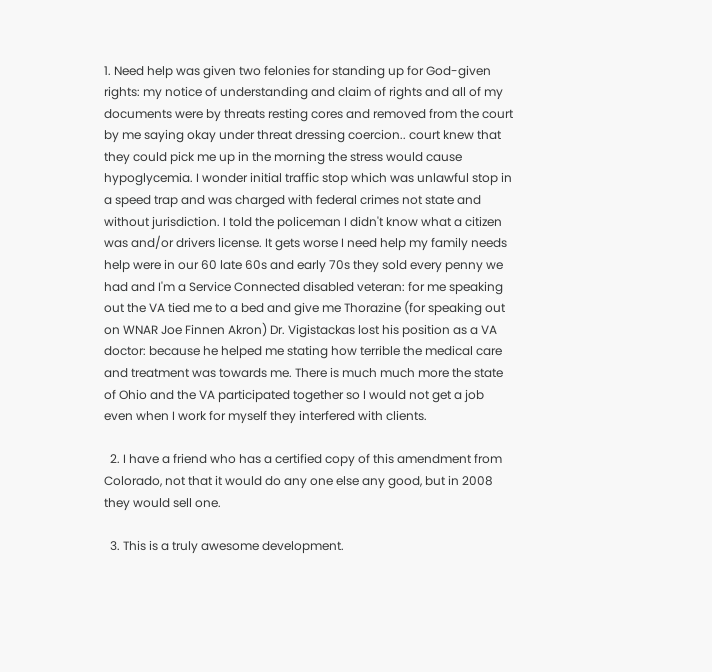1. Need help was given two felonies for standing up for God-given rights: my notice of understanding and claim of rights and all of my documents were by threats resting cores and removed from the court by me saying okay under threat dressing coercion.. court knew that they could pick me up in the morning the stress would cause hypoglycemia. I wonder initial traffic stop which was unlawful stop in a speed trap and was charged with federal crimes not state and without jurisdiction. I told the policeman I didn't know what a citizen was and/or drivers license. It gets worse I need help my family needs help were in our 60 late 60s and early 70s they sold every penny we had and I'm a Service Connected disabled veteran: for me speaking out the VA tied me to a bed and give me Thorazine (for speaking out on WNAR Joe Finnen Akron) Dr. Vigistackas lost his position as a VA doctor: because he helped me stating how terrible the medical care and treatment was towards me. There is much much more the state of Ohio and the VA participated together so I would not get a job even when I work for myself they interfered with clients.

  2. I have a friend who has a certified copy of this amendment from Colorado, not that it would do any one else any good, but in 2008 they would sell one.

  3. This is a truly awesome development.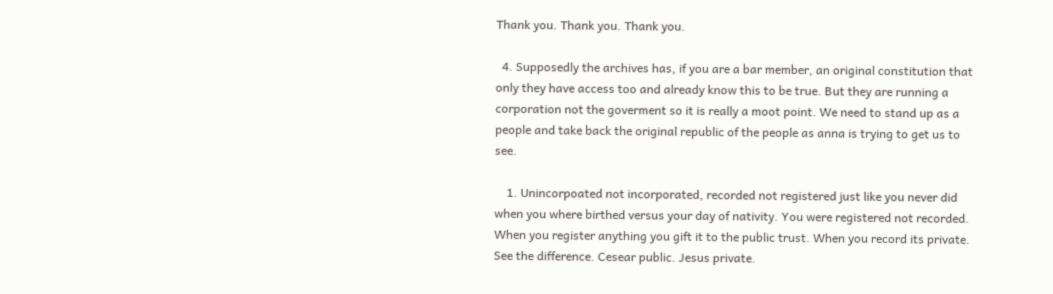Thank you. Thank you. Thank you.

  4. Supposedly the archives has, if you are a bar member, an original constitution that only they have access too and already know this to be true. But they are running a corporation not the goverment so it is really a moot point. We need to stand up as a people and take back the original republic of the people as anna is trying to get us to see.

    1. Unincorpoated not incorporated, recorded not registered just like you never did when you where birthed versus your day of nativity. You were registered not recorded. When you register anything you gift it to the public trust. When you record its private. See the difference. Cesear public. Jesus private.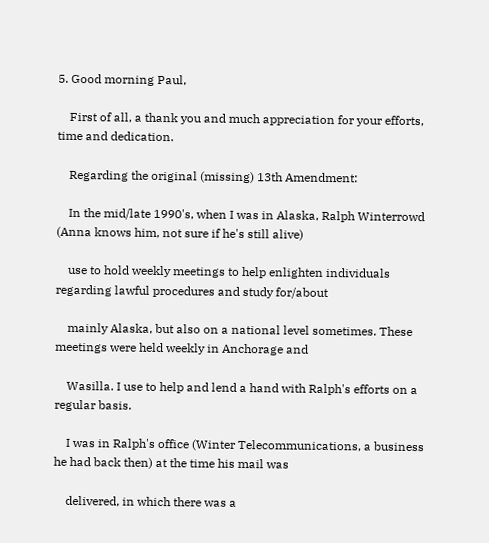5. Good morning Paul,

    First of all, a thank you and much appreciation for your efforts, time and dedication.

    Regarding the original (missing) 13th Amendment:

    In the mid/late 1990's, when I was in Alaska, Ralph Winterrowd (Anna knows him, not sure if he's still alive)

    use to hold weekly meetings to help enlighten individuals regarding lawful procedures and study for/about

    mainly Alaska, but also on a national level sometimes. These meetings were held weekly in Anchorage and

    Wasilla. I use to help and lend a hand with Ralph's efforts on a regular basis.

    I was in Ralph's office (Winter Telecommunications, a business he had back then) at the time his mail was

    delivered, in which there was a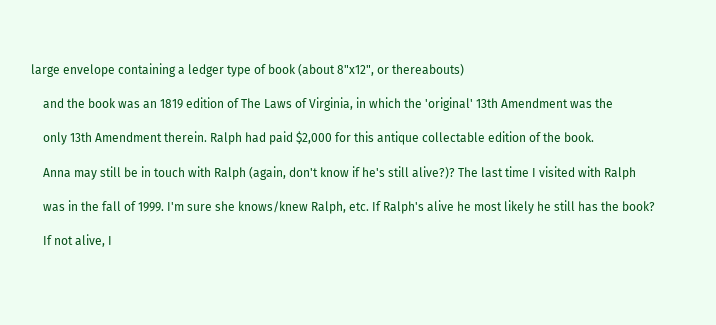large envelope containing a ledger type of book (about 8"x12", or thereabouts)

    and the book was an 1819 edition of The Laws of Virginia, in which the 'original' 13th Amendment was the

    only 13th Amendment therein. Ralph had paid $2,000 for this antique collectable edition of the book.

    Anna may still be in touch with Ralph (again, don't know if he's still alive?)? The last time I visited with Ralph

    was in the fall of 1999. I'm sure she knows/knew Ralph, etc. If Ralph's alive he most likely he still has the book?

    If not alive, I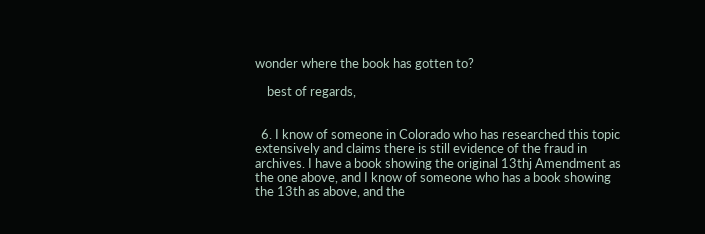wonder where the book has gotten to?

    best of regards,


  6. I know of someone in Colorado who has researched this topic extensively and claims there is still evidence of the fraud in archives. I have a book showing the original 13thj Amendment as the one above, and I know of someone who has a book showing the 13th as above, and the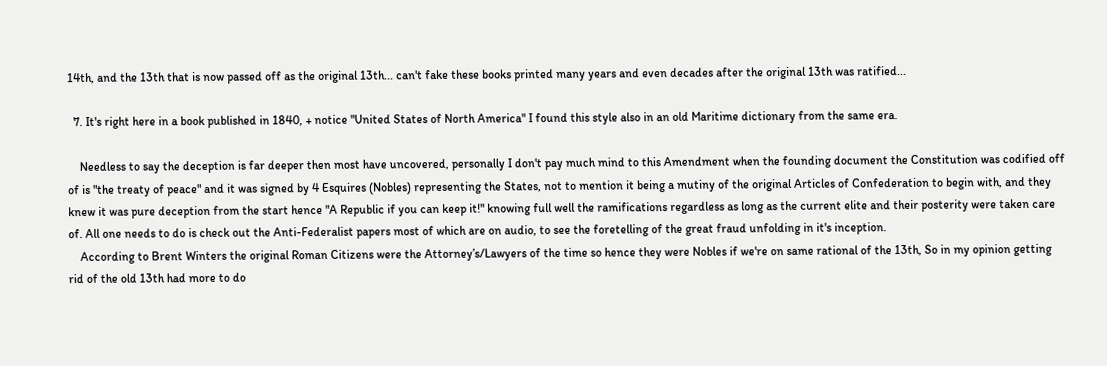14th, and the 13th that is now passed off as the original 13th... can't fake these books printed many years and even decades after the original 13th was ratified...

  7. It's right here in a book published in 1840, + notice "United States of North America" I found this style also in an old Maritime dictionary from the same era.

    Needless to say the deception is far deeper then most have uncovered, personally I don't pay much mind to this Amendment when the founding document the Constitution was codified off of is "the treaty of peace" and it was signed by 4 Esquires (Nobles) representing the States, not to mention it being a mutiny of the original Articles of Confederation to begin with, and they knew it was pure deception from the start hence "A Republic if you can keep it!" knowing full well the ramifications regardless as long as the current elite and their posterity were taken care of. All one needs to do is check out the Anti-Federalist papers most of which are on audio, to see the foretelling of the great fraud unfolding in it's inception.
    According to Brent Winters the original Roman Citizens were the Attorney’s/Lawyers of the time so hence they were Nobles if we're on same rational of the 13th, So in my opinion getting rid of the old 13th had more to do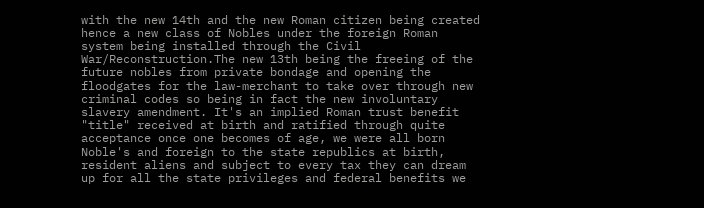with the new 14th and the new Roman citizen being created hence a new class of Nobles under the foreign Roman system being installed through the Civil War/Reconstruction.The new 13th being the freeing of the future nobles from private bondage and opening the floodgates for the law-merchant to take over through new criminal codes so being in fact the new involuntary slavery amendment. It's an implied Roman trust benefit "title" received at birth and ratified through quite acceptance once one becomes of age, we were all born Noble's and foreign to the state republics at birth, resident aliens and subject to every tax they can dream up for all the state privileges and federal benefits we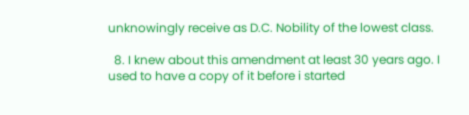unknowingly receive as D.C. Nobility of the lowest class.

  8. I knew about this amendment at least 30 years ago. I used to have a copy of it before i started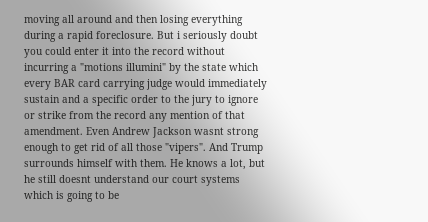moving all around and then losing everything during a rapid foreclosure. But i seriously doubt you could enter it into the record without incurring a "motions illumini" by the state which every BAR card carrying judge would immediately sustain and a specific order to the jury to ignore or strike from the record any mention of that amendment. Even Andrew Jackson wasnt strong enough to get rid of all those "vipers". And Trump surrounds himself with them. He knows a lot, but he still doesnt understand our court systems which is going to be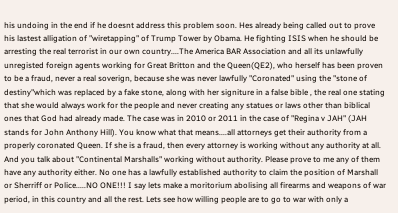his undoing in the end if he doesnt address this problem soon. Hes already being called out to prove his lastest alligation of "wiretapping" of Trump Tower by Obama. He fighting ISIS when he should be arresting the real terrorist in our own country....The America BAR Association and all its unlawfully unregisted foreign agents working for Great Britton and the Queen(QE2), who herself has been proven to be a fraud, never a real soverign, because she was never lawfully "Coronated" using the "stone of destiny"which was replaced by a fake stone, along with her signiture in a false bible , the real one stating that she would always work for the people and never creating any statues or laws other than biblical ones that God had already made. The case was in 2010 or 2011 in the case of "Regina v JAH" (JAH stands for John Anthony Hill). You know what that means....all attorneys get their authority from a properly coronated Queen. If she is a fraud, then every attorney is working without any authority at all. And you talk about "Continental Marshalls" working without authority. Please prove to me any of them have any authority either. No one has a lawfully established authority to claim the position of Marshall or Sherriff or Police.....NO ONE!!! I say lets make a moritorium abolising all firearms and weapons of war period, in this country and all the rest. Lets see how willing people are to go to war with only a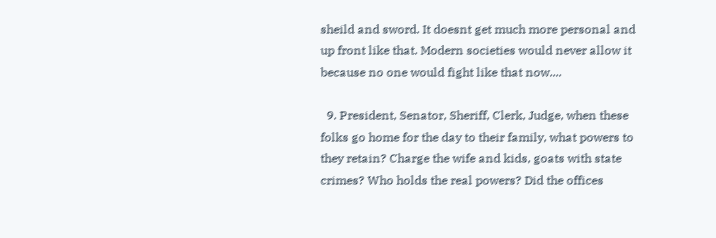sheild and sword. It doesnt get much more personal and up front like that. Modern societies would never allow it because no one would fight like that now....

  9. President, Senator, Sheriff, Clerk, Judge, when these folks go home for the day to their family, what powers to they retain? Charge the wife and kids, goats with state crimes? Who holds the real powers? Did the offices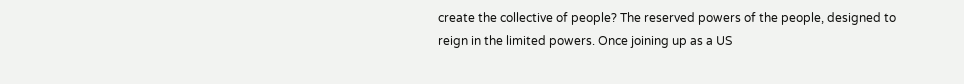create the collective of people? The reserved powers of the people, designed to reign in the limited powers. Once joining up as a US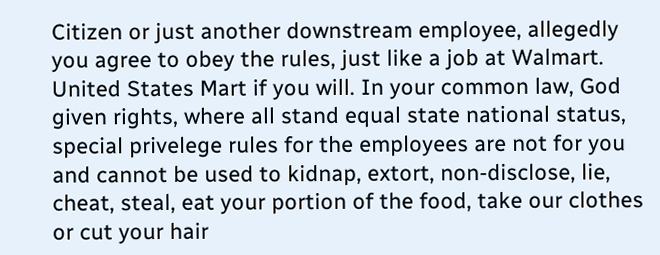Citizen or just another downstream employee, allegedly you agree to obey the rules, just like a job at Walmart. United States Mart if you will. In your common law, God given rights, where all stand equal state national status, special privelege rules for the employees are not for you and cannot be used to kidnap, extort, non-disclose, lie, cheat, steal, eat your portion of the food, take our clothes or cut your hair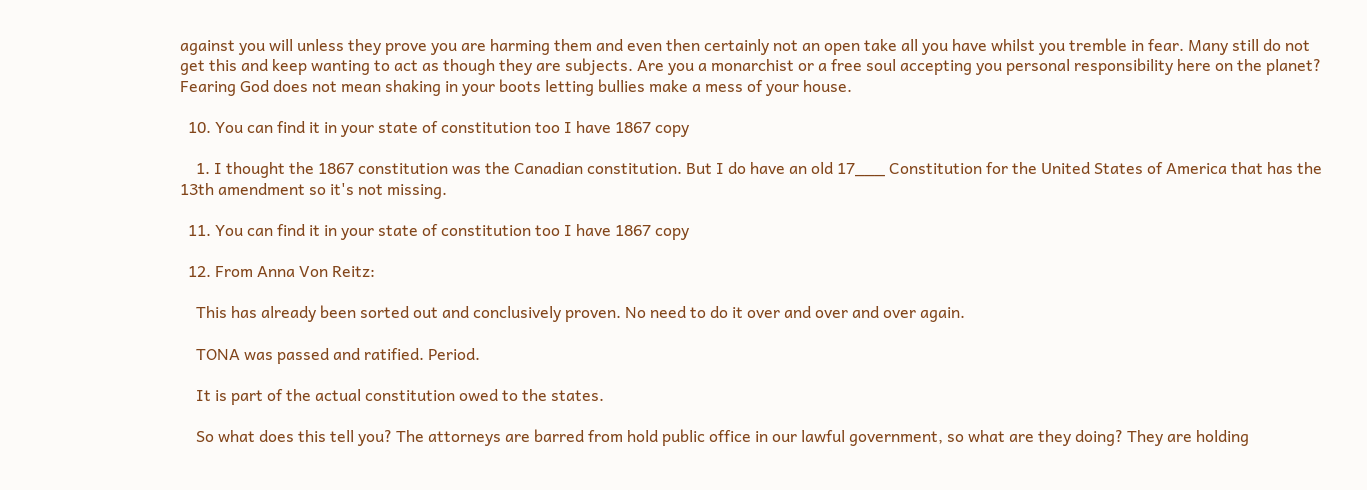against you will unless they prove you are harming them and even then certainly not an open take all you have whilst you tremble in fear. Many still do not get this and keep wanting to act as though they are subjects. Are you a monarchist or a free soul accepting you personal responsibility here on the planet? Fearing God does not mean shaking in your boots letting bullies make a mess of your house.

  10. You can find it in your state of constitution too I have 1867 copy

    1. I thought the 1867 constitution was the Canadian constitution. But I do have an old 17___ Constitution for the United States of America that has the 13th amendment so it's not missing.

  11. You can find it in your state of constitution too I have 1867 copy

  12. From Anna Von Reitz:

    This has already been sorted out and conclusively proven. No need to do it over and over and over again.

    TONA was passed and ratified. Period.

    It is part of the actual constitution owed to the states.

    So what does this tell you? The attorneys are barred from hold public office in our lawful government, so what are they doing? They are holding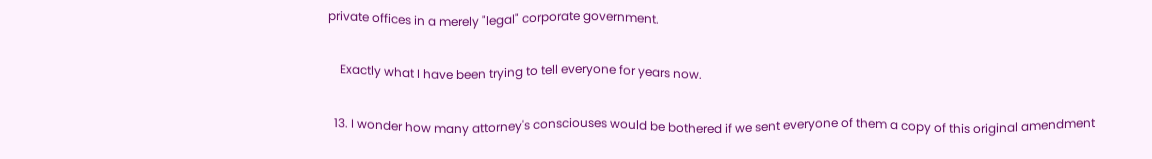private offices in a merely "legal" corporate government.

    Exactly what I have been trying to tell everyone for years now.

  13. I wonder how many attorney's consciouses would be bothered if we sent everyone of them a copy of this original amendment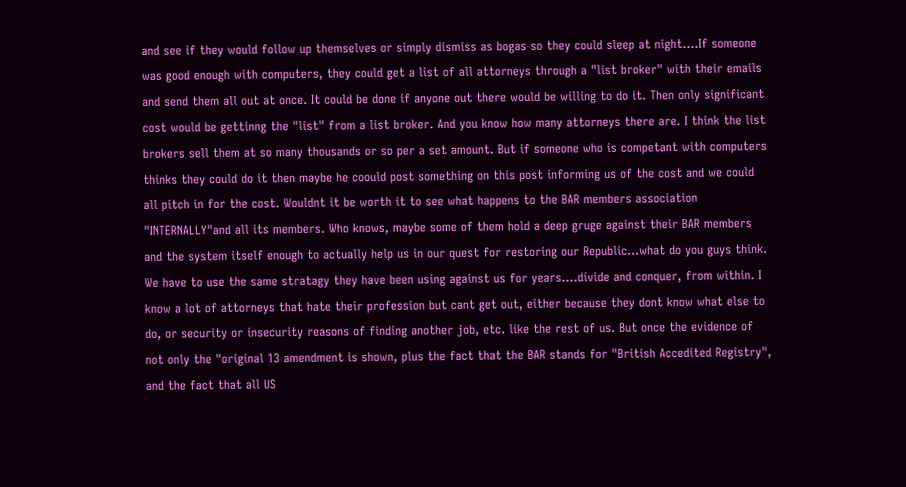and see if they would follow up themselves or simply dismiss as bogas so they could sleep at night....If someone was good enough with computers, they could get a list of all attorneys through a "list broker" with their emails and send them all out at once. It could be done if anyone out there would be willing to do it. Then only significant cost would be gettinng the "list" from a list broker. And you know how many attorneys there are. I think the list brokers sell them at so many thousands or so per a set amount. But if someone who is competant with computers thinks they could do it then maybe he coould post something on this post informing us of the cost and we could all pitch in for the cost. Wouldnt it be worth it to see what happens to the BAR members association "INTERNALLY"and all its members. Who knows, maybe some of them hold a deep gruge against their BAR members and the system itself enough to actually help us in our quest for restoring our Republic...what do you guys think. We have to use the same stratagy they have been using against us for years....divide and conquer, from within. I know a lot of attorneys that hate their profession but cant get out, either because they dont know what else to do, or security or insecurity reasons of finding another job, etc. like the rest of us. But once the evidence of not only the "original 13 amendment is shown, plus the fact that the BAR stands for "British Accedited Registry", and the fact that all US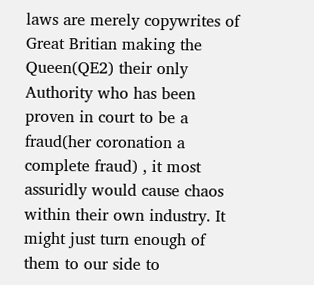laws are merely copywrites of Great Britian making the Queen(QE2) their only Authority who has been proven in court to be a fraud(her coronation a complete fraud) , it most assuridly would cause chaos within their own industry. It might just turn enough of them to our side to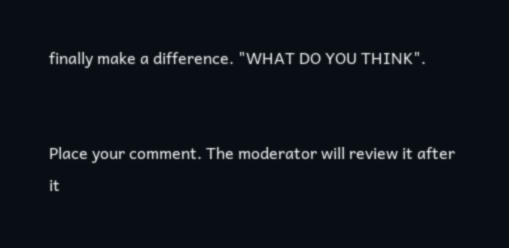finally make a difference. "WHAT DO YOU THINK".


Place your comment. The moderator will review it after it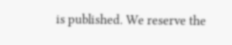is published. We reserve the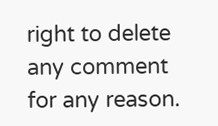right to delete any comment for any reason.